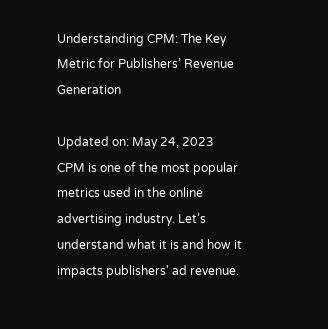Understanding CPM: The Key Metric for Publishers’ Revenue Generation

Updated on: May 24, 2023
CPM is one of the most popular metrics used in the online advertising industry. Let’s understand what it is and how it impacts publishers' ad revenue.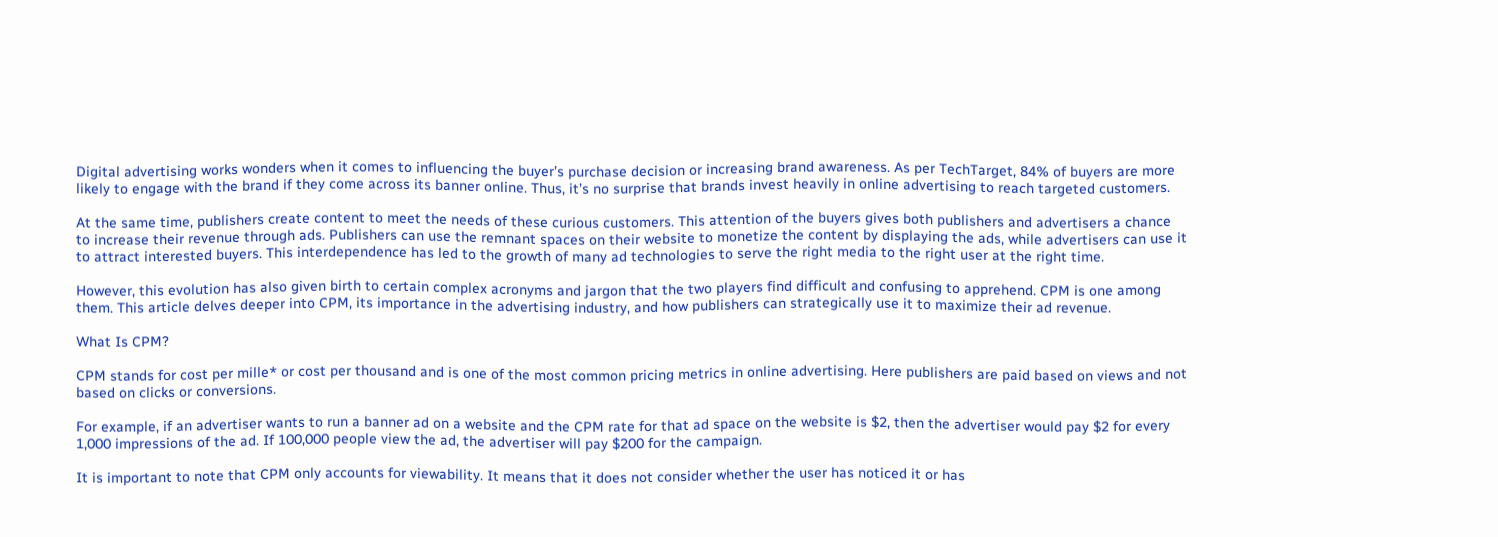Digital advertising works wonders when it comes to influencing the buyer’s purchase decision or increasing brand awareness. As per TechTarget, 84% of buyers are more likely to engage with the brand if they come across its banner online. Thus, it’s no surprise that brands invest heavily in online advertising to reach targeted customers.

At the same time, publishers create content to meet the needs of these curious customers. This attention of the buyers gives both publishers and advertisers a chance to increase their revenue through ads. Publishers can use the remnant spaces on their website to monetize the content by displaying the ads, while advertisers can use it to attract interested buyers. This interdependence has led to the growth of many ad technologies to serve the right media to the right user at the right time.

However, this evolution has also given birth to certain complex acronyms and jargon that the two players find difficult and confusing to apprehend. CPM is one among them. This article delves deeper into CPM, its importance in the advertising industry, and how publishers can strategically use it to maximize their ad revenue.

What Is CPM?

CPM stands for cost per mille* or cost per thousand and is one of the most common pricing metrics in online advertising. Here publishers are paid based on views and not based on clicks or conversions.

For example, if an advertiser wants to run a banner ad on a website and the CPM rate for that ad space on the website is $2, then the advertiser would pay $2 for every 1,000 impressions of the ad. If 100,000 people view the ad, the advertiser will pay $200 for the campaign.

It is important to note that CPM only accounts for viewability. It means that it does not consider whether the user has noticed it or has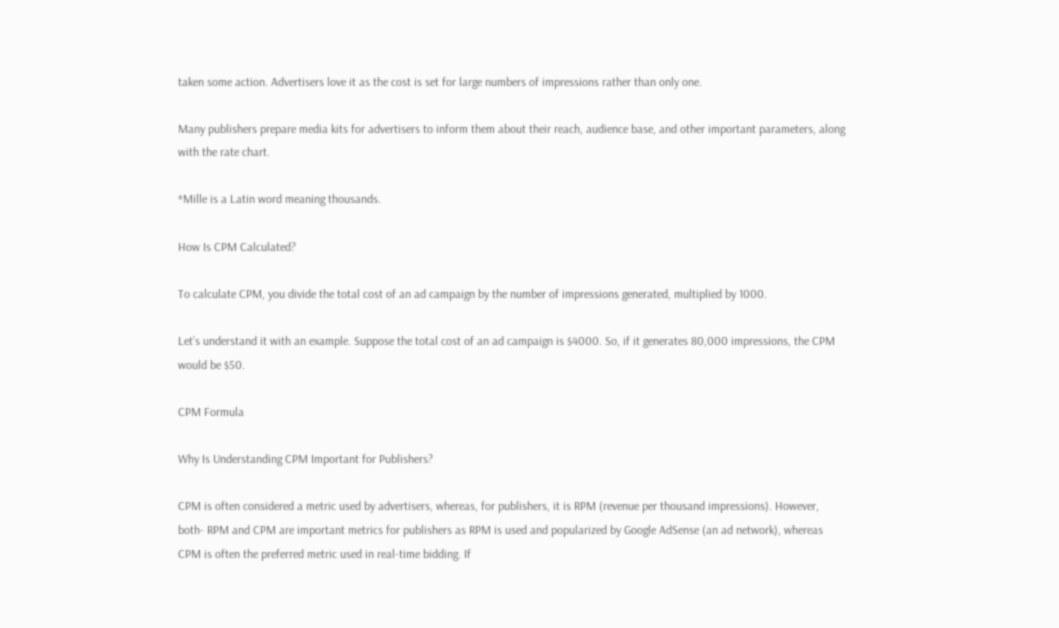taken some action. Advertisers love it as the cost is set for large numbers of impressions rather than only one.

Many publishers prepare media kits for advertisers to inform them about their reach, audience base, and other important parameters, along with the rate chart.

*Mille is a Latin word meaning thousands.

How Is CPM Calculated?

To calculate CPM, you divide the total cost of an ad campaign by the number of impressions generated, multiplied by 1000.

Let’s understand it with an example. Suppose the total cost of an ad campaign is $4000. So, if it generates 80,000 impressions, the CPM would be $50.

CPM Formula

Why Is Understanding CPM Important for Publishers?

CPM is often considered a metric used by advertisers, whereas, for publishers, it is RPM (revenue per thousand impressions). However, both- RPM and CPM are important metrics for publishers as RPM is used and popularized by Google AdSense (an ad network), whereas CPM is often the preferred metric used in real-time bidding. If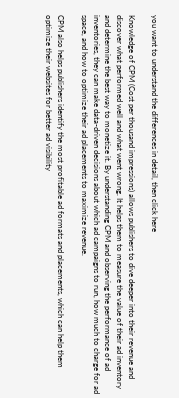you want to understand the differences in detail, then click here

Knowledge of CPM (Cost per thousand impressions) allows publishers to dive deeper into their revenue and discover what performed well and what went wrong. It helps them to measure the value of their ad inventory and determine the best way to monetize it. By understanding CPM and observing the performance of ad inventories, they can make data-driven decisions about which ad campaigns to run, how much to charge for ad space, and how to optimize their ad placements to maximize revenue.

CPM also helps publishers identify the most profitable ad formats and placements, which can help them optimize their websites for better ad visibility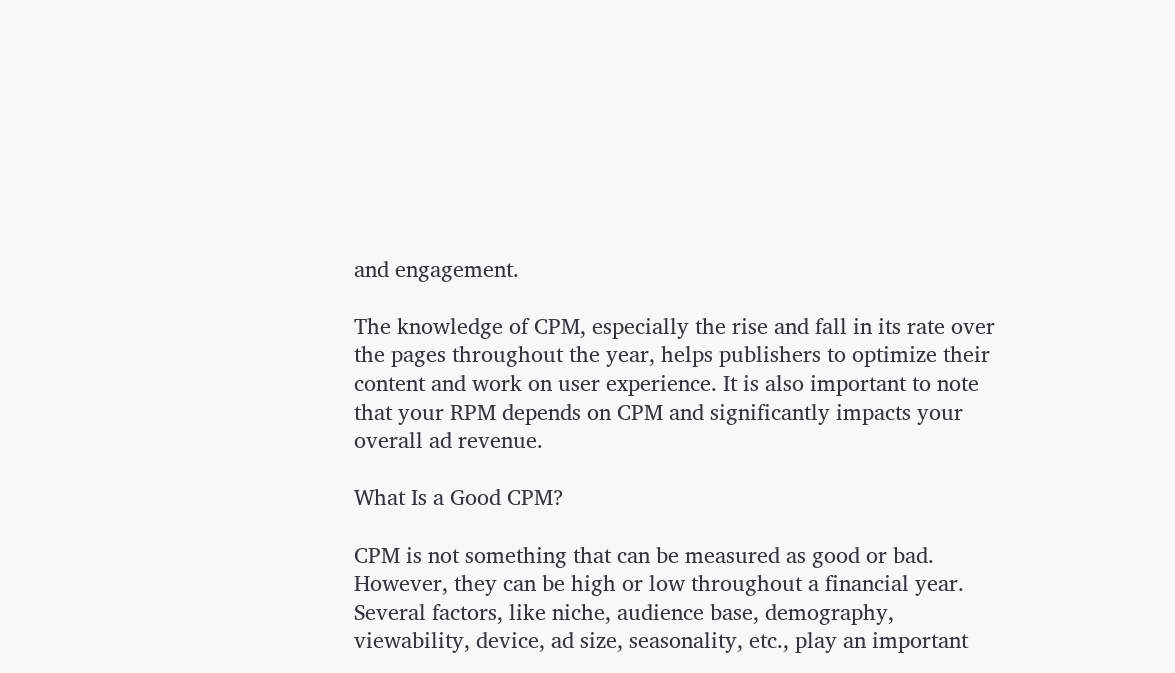and engagement.

The knowledge of CPM, especially the rise and fall in its rate over the pages throughout the year, helps publishers to optimize their content and work on user experience. It is also important to note that your RPM depends on CPM and significantly impacts your overall ad revenue.

What Is a Good CPM?

CPM is not something that can be measured as good or bad. However, they can be high or low throughout a financial year. Several factors, like niche, audience base, demography, viewability, device, ad size, seasonality, etc., play an important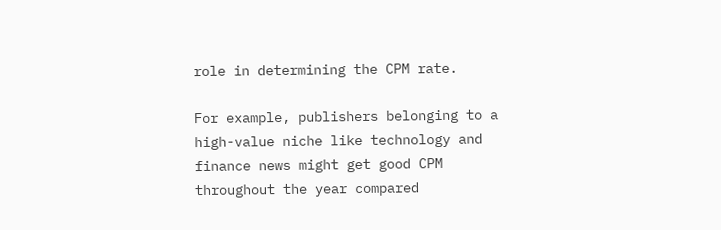role in determining the CPM rate.

For example, publishers belonging to a high-value niche like technology and finance news might get good CPM throughout the year compared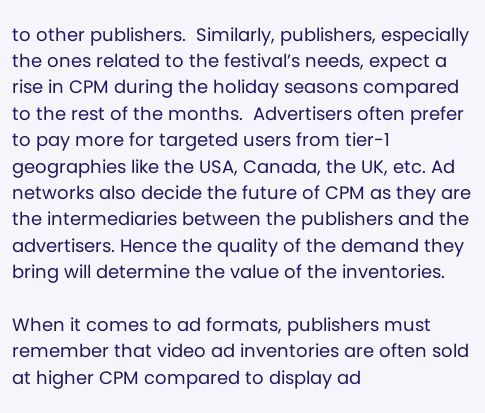to other publishers.  Similarly, publishers, especially the ones related to the festival’s needs, expect a rise in CPM during the holiday seasons compared to the rest of the months.  Advertisers often prefer to pay more for targeted users from tier-1 geographies like the USA, Canada, the UK, etc. Ad networks also decide the future of CPM as they are the intermediaries between the publishers and the advertisers. Hence the quality of the demand they bring will determine the value of the inventories.

When it comes to ad formats, publishers must remember that video ad inventories are often sold at higher CPM compared to display ad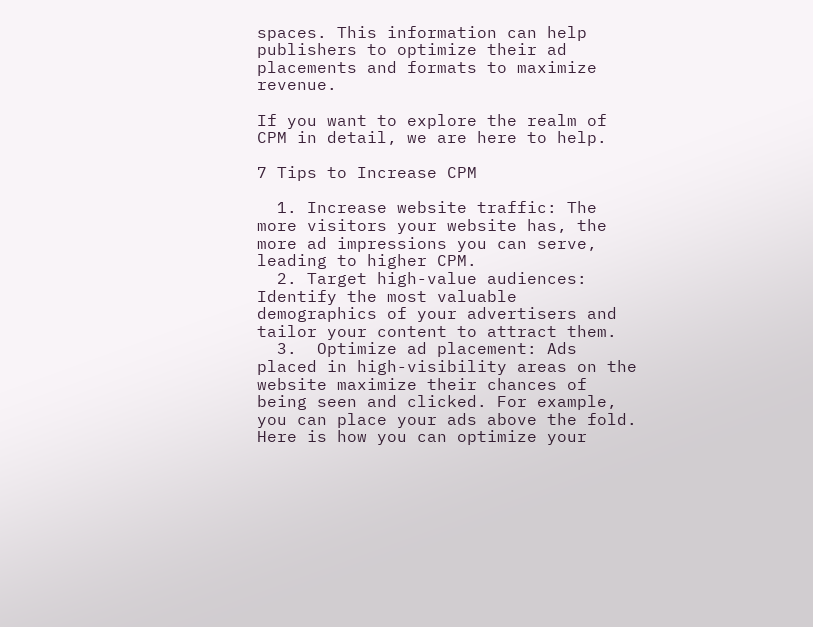spaces. This information can help publishers to optimize their ad placements and formats to maximize revenue.

If you want to explore the realm of CPM in detail, we are here to help.

7 Tips to Increase CPM

  1. Increase website traffic: The more visitors your website has, the more ad impressions you can serve, leading to higher CPM.
  2. Target high-value audiences: Identify the most valuable demographics of your advertisers and tailor your content to attract them.
  3.  Optimize ad placement: Ads placed in high-visibility areas on the website maximize their chances of being seen and clicked. For example, you can place your ads above the fold. Here is how you can optimize your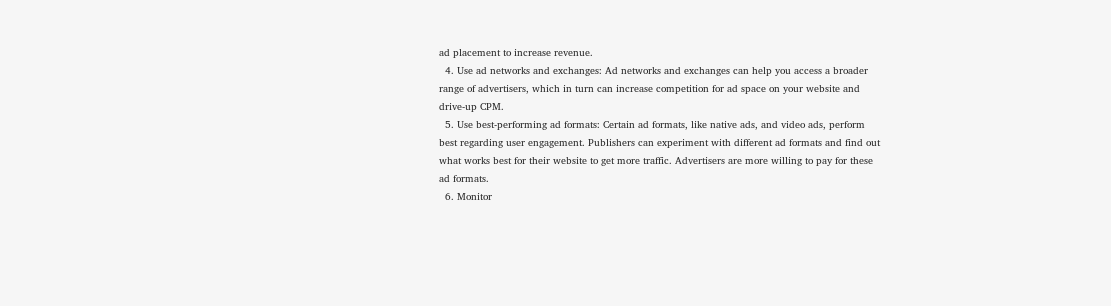ad placement to increase revenue.
  4. Use ad networks and exchanges: Ad networks and exchanges can help you access a broader range of advertisers, which in turn can increase competition for ad space on your website and drive-up CPM.
  5. Use best-performing ad formats: Certain ad formats, like native ads, and video ads, perform best regarding user engagement. Publishers can experiment with different ad formats and find out what works best for their website to get more traffic. Advertisers are more willing to pay for these ad formats.
  6. Monitor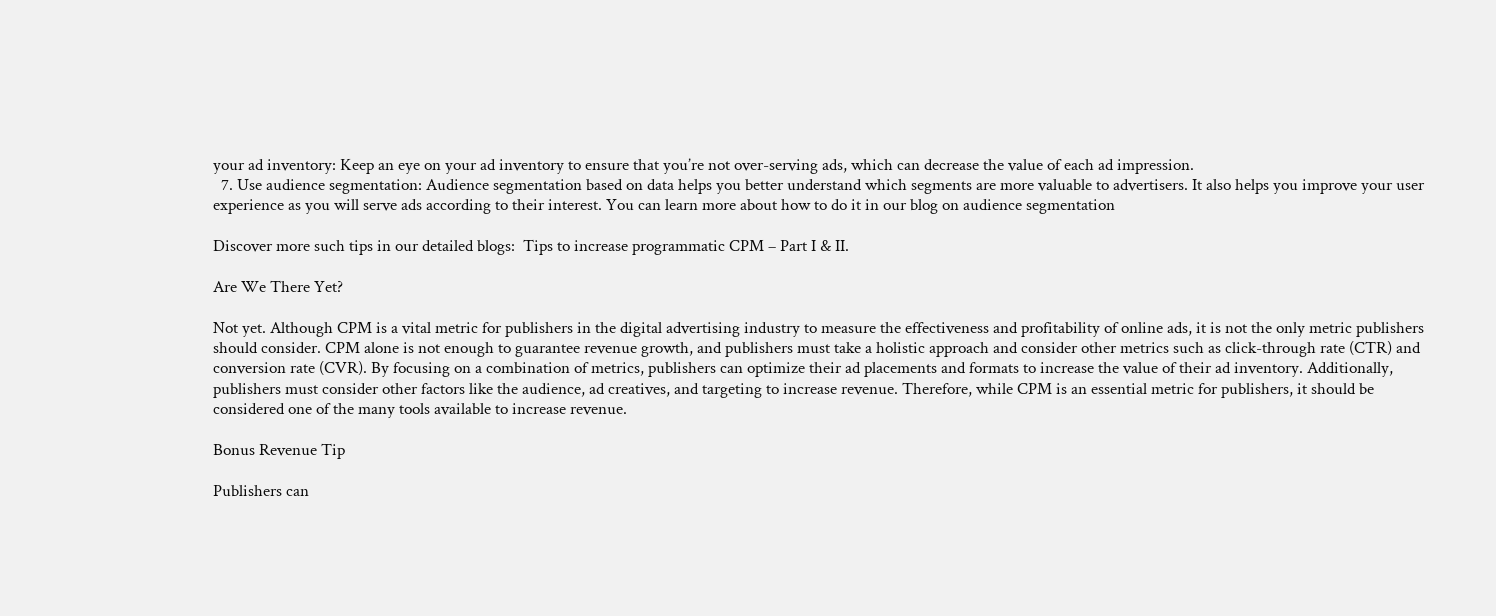your ad inventory: Keep an eye on your ad inventory to ensure that you’re not over-serving ads, which can decrease the value of each ad impression.
  7. Use audience segmentation: Audience segmentation based on data helps you better understand which segments are more valuable to advertisers. It also helps you improve your user experience as you will serve ads according to their interest. You can learn more about how to do it in our blog on audience segmentation

Discover more such tips in our detailed blogs:  Tips to increase programmatic CPM – Part I & II.

Are We There Yet?

Not yet. Although CPM is a vital metric for publishers in the digital advertising industry to measure the effectiveness and profitability of online ads, it is not the only metric publishers should consider. CPM alone is not enough to guarantee revenue growth, and publishers must take a holistic approach and consider other metrics such as click-through rate (CTR) and conversion rate (CVR). By focusing on a combination of metrics, publishers can optimize their ad placements and formats to increase the value of their ad inventory. Additionally, publishers must consider other factors like the audience, ad creatives, and targeting to increase revenue. Therefore, while CPM is an essential metric for publishers, it should be considered one of the many tools available to increase revenue.

Bonus Revenue Tip

Publishers can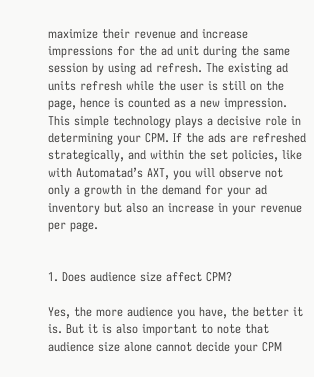maximize their revenue and increase impressions for the ad unit during the same session by using ad refresh. The existing ad units refresh while the user is still on the page, hence is counted as a new impression. This simple technology plays a decisive role in determining your CPM. If the ads are refreshed strategically, and within the set policies, like with Automatad’s AXT, you will observe not only a growth in the demand for your ad inventory but also an increase in your revenue per page.


1. Does audience size affect CPM?

Yes, the more audience you have, the better it is. But it is also important to note that audience size alone cannot decide your CPM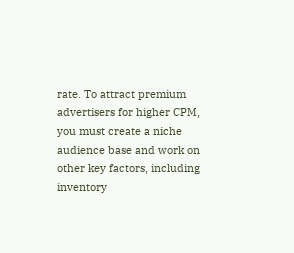rate. To attract premium advertisers for higher CPM, you must create a niche audience base and work on other key factors, including inventory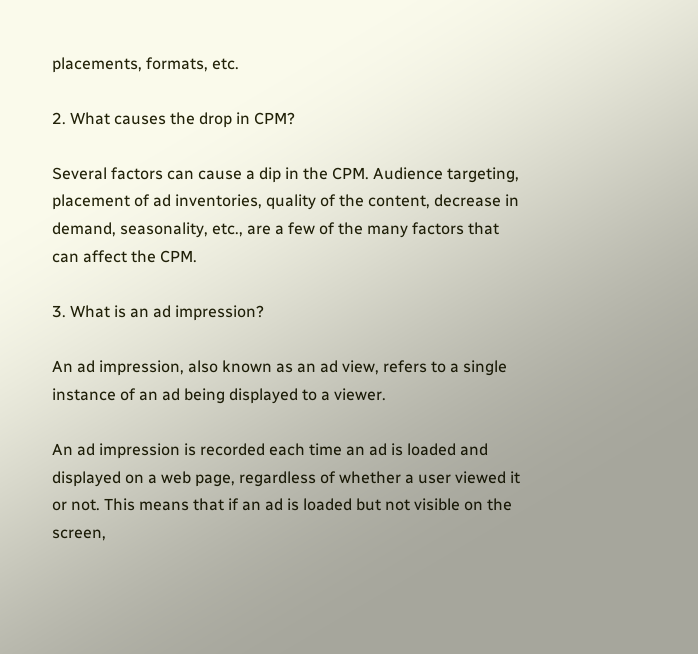placements, formats, etc.

2. What causes the drop in CPM?

Several factors can cause a dip in the CPM. Audience targeting, placement of ad inventories, quality of the content, decrease in demand, seasonality, etc., are a few of the many factors that can affect the CPM.

3. What is an ad impression?

An ad impression, also known as an ad view, refers to a single instance of an ad being displayed to a viewer.

An ad impression is recorded each time an ad is loaded and displayed on a web page, regardless of whether a user viewed it or not. This means that if an ad is loaded but not visible on the screen,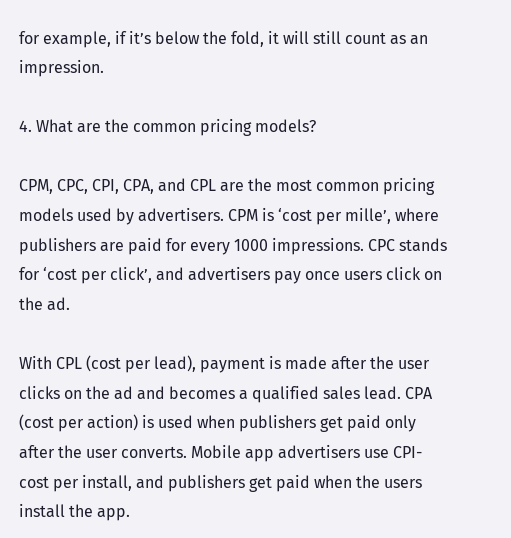for example, if it’s below the fold, it will still count as an impression.

4. What are the common pricing models?

CPM, CPC, CPI, CPA, and CPL are the most common pricing models used by advertisers. CPM is ‘cost per mille’, where publishers are paid for every 1000 impressions. CPC stands for ‘cost per click’, and advertisers pay once users click on the ad.

With CPL (cost per lead), payment is made after the user clicks on the ad and becomes a qualified sales lead. CPA (cost per action) is used when publishers get paid only after the user converts. Mobile app advertisers use CPI- cost per install, and publishers get paid when the users install the app.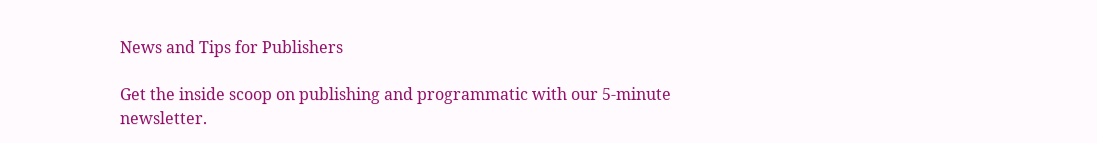News and Tips for Publishers

Get the inside scoop on publishing and programmatic with our 5-minute newsletter.